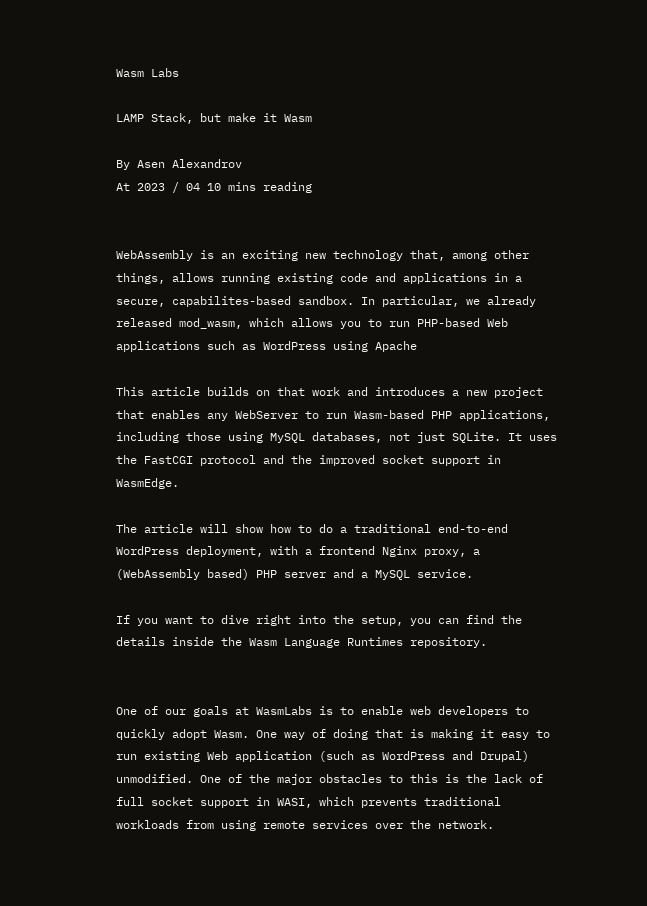Wasm Labs

LAMP Stack, but make it Wasm

By Asen Alexandrov
At 2023 / 04 10 mins reading


WebAssembly is an exciting new technology that, among other things, allows running existing code and applications in a secure, capabilites-based sandbox. In particular, we already released mod_wasm, which allows you to run PHP-based Web applications such as WordPress using Apache

This article builds on that work and introduces a new project that enables any WebServer to run Wasm-based PHP applications, including those using MySQL databases, not just SQLite. It uses the FastCGI protocol and the improved socket support in WasmEdge.

The article will show how to do a traditional end-to-end WordPress deployment, with a frontend Nginx proxy, a (WebAssembly based) PHP server and a MySQL service.

If you want to dive right into the setup, you can find the details inside the Wasm Language Runtimes repository.


One of our goals at WasmLabs is to enable web developers to quickly adopt Wasm. One way of doing that is making it easy to run existing Web application (such as WordPress and Drupal) unmodified. One of the major obstacles to this is the lack of full socket support in WASI, which prevents traditional workloads from using remote services over the network.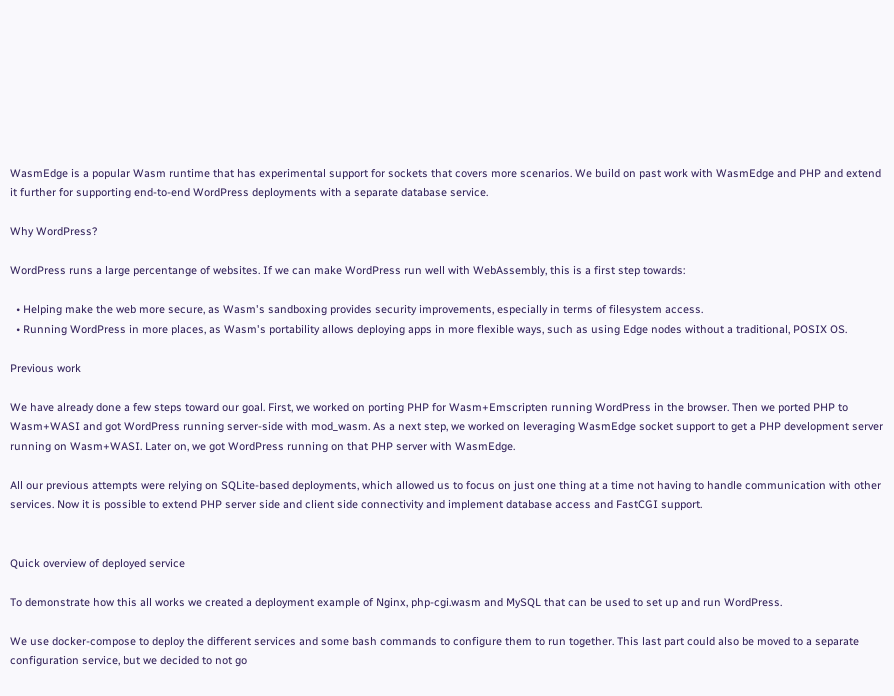WasmEdge is a popular Wasm runtime that has experimental support for sockets that covers more scenarios. We build on past work with WasmEdge and PHP and extend it further for supporting end-to-end WordPress deployments with a separate database service.

Why WordPress?

WordPress runs a large percentange of websites. If we can make WordPress run well with WebAssembly, this is a first step towards:

  • Helping make the web more secure, as Wasm's sandboxing provides security improvements, especially in terms of filesystem access.
  • Running WordPress in more places, as Wasm's portability allows deploying apps in more flexible ways, such as using Edge nodes without a traditional, POSIX OS.

Previous work

We have already done a few steps toward our goal. First, we worked on porting PHP for Wasm+Emscripten running WordPress in the browser. Then we ported PHP to Wasm+WASI and got WordPress running server-side with mod_wasm. As a next step, we worked on leveraging WasmEdge socket support to get a PHP development server running on Wasm+WASI. Later on, we got WordPress running on that PHP server with WasmEdge.

All our previous attempts were relying on SQLite-based deployments, which allowed us to focus on just one thing at a time not having to handle communication with other services. Now it is possible to extend PHP server side and client side connectivity and implement database access and FastCGI support.


Quick overview of deployed service

To demonstrate how this all works we created a deployment example of Nginx, php-cgi.wasm and MySQL that can be used to set up and run WordPress.

We use docker-compose to deploy the different services and some bash commands to configure them to run together. This last part could also be moved to a separate configuration service, but we decided to not go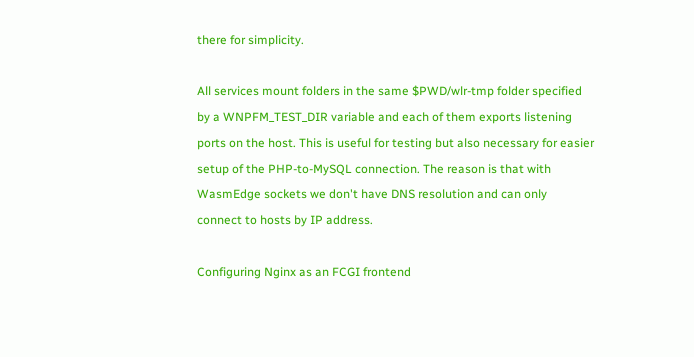there for simplicity.

All services mount folders in the same $PWD/wlr-tmp folder specified by a WNPFM_TEST_DIR variable and each of them exports listening ports on the host. This is useful for testing but also necessary for easier setup of the PHP-to-MySQL connection. The reason is that with WasmEdge sockets we don't have DNS resolution and can only connect to hosts by IP address.

Configuring Nginx as an FCGI frontend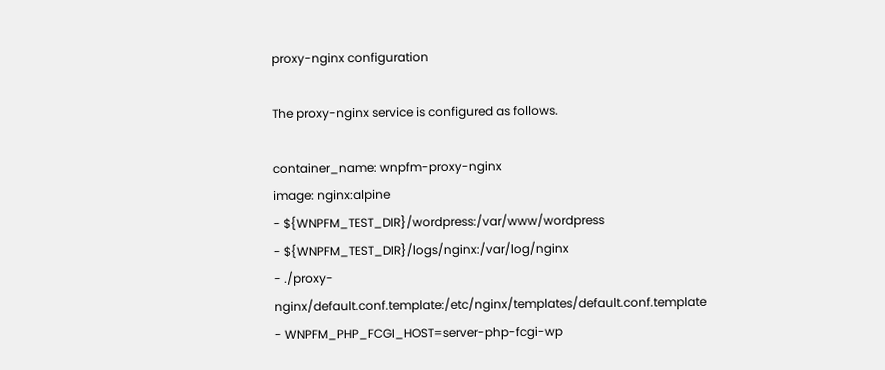proxy-nginx configuration

The proxy-nginx service is configured as follows.

container_name: wnpfm-proxy-nginx
image: nginx:alpine
- ${WNPFM_TEST_DIR}/wordpress:/var/www/wordpress
- ${WNPFM_TEST_DIR}/logs/nginx:/var/log/nginx
- ./proxy-nginx/default.conf.template:/etc/nginx/templates/default.conf.template
- WNPFM_PHP_FCGI_HOST=server-php-fcgi-wp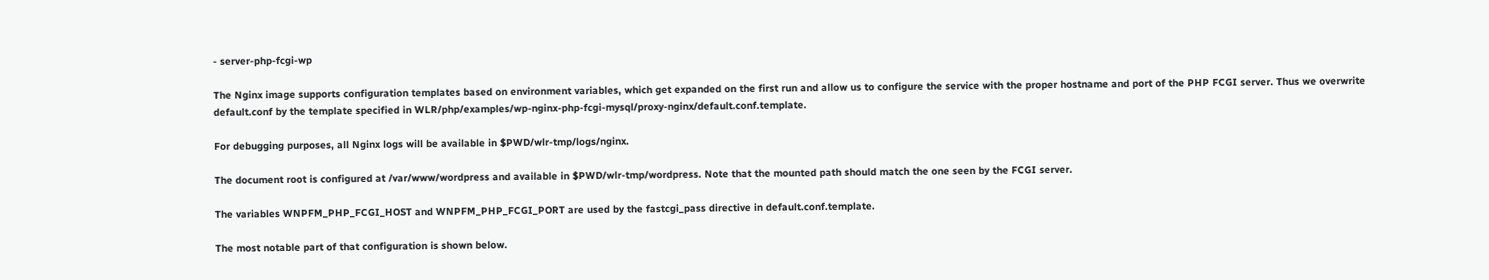- server-php-fcgi-wp

The Nginx image supports configuration templates based on environment variables, which get expanded on the first run and allow us to configure the service with the proper hostname and port of the PHP FCGI server. Thus we overwrite default.conf by the template specified in WLR/php/examples/wp-nginx-php-fcgi-mysql/proxy-nginx/default.conf.template.

For debugging purposes, all Nginx logs will be available in $PWD/wlr-tmp/logs/nginx.

The document root is configured at /var/www/wordpress and available in $PWD/wlr-tmp/wordpress. Note that the mounted path should match the one seen by the FCGI server.

The variables WNPFM_PHP_FCGI_HOST and WNPFM_PHP_FCGI_PORT are used by the fastcgi_pass directive in default.conf.template.

The most notable part of that configuration is shown below.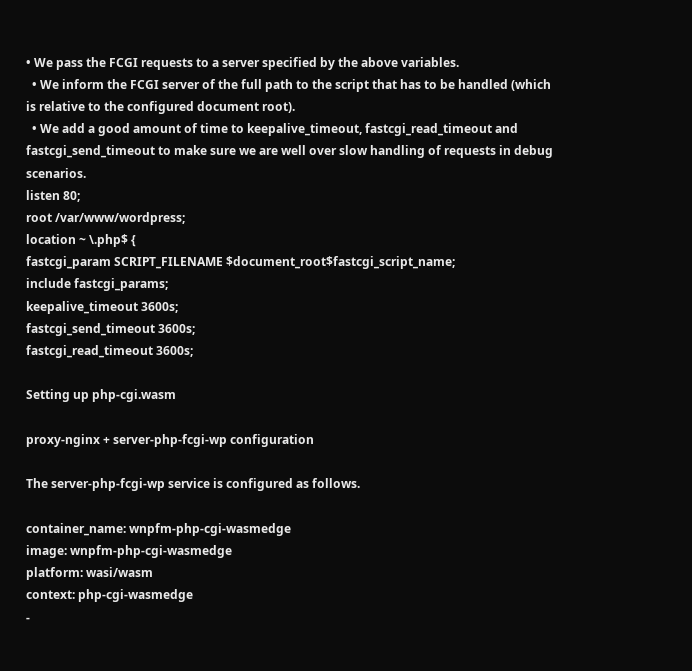• We pass the FCGI requests to a server specified by the above variables.
  • We inform the FCGI server of the full path to the script that has to be handled (which is relative to the configured document root).
  • We add a good amount of time to keepalive_timeout, fastcgi_read_timeout and fastcgi_send_timeout to make sure we are well over slow handling of requests in debug scenarios.
listen 80;
root /var/www/wordpress;
location ~ \.php$ {
fastcgi_param SCRIPT_FILENAME $document_root$fastcgi_script_name;
include fastcgi_params;
keepalive_timeout 3600s;
fastcgi_send_timeout 3600s;
fastcgi_read_timeout 3600s;

Setting up php-cgi.wasm

proxy-nginx + server-php-fcgi-wp configuration

The server-php-fcgi-wp service is configured as follows.

container_name: wnpfm-php-cgi-wasmedge
image: wnpfm-php-cgi-wasmedge
platform: wasi/wasm
context: php-cgi-wasmedge
-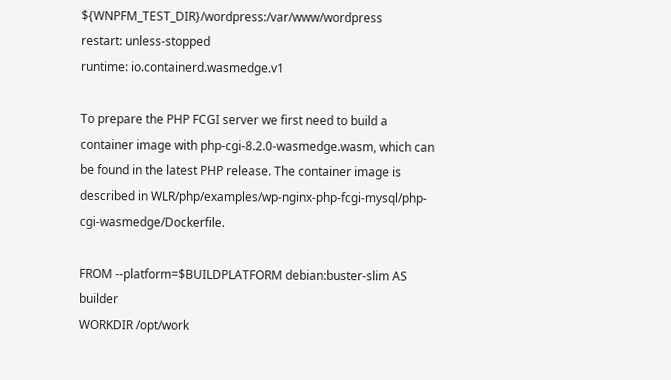${WNPFM_TEST_DIR}/wordpress:/var/www/wordpress
restart: unless-stopped
runtime: io.containerd.wasmedge.v1

To prepare the PHP FCGI server we first need to build a container image with php-cgi-8.2.0-wasmedge.wasm, which can be found in the latest PHP release. The container image is described in WLR/php/examples/wp-nginx-php-fcgi-mysql/php-cgi-wasmedge/Dockerfile.

FROM --platform=$BUILDPLATFORM debian:buster-slim AS builder
WORKDIR /opt/work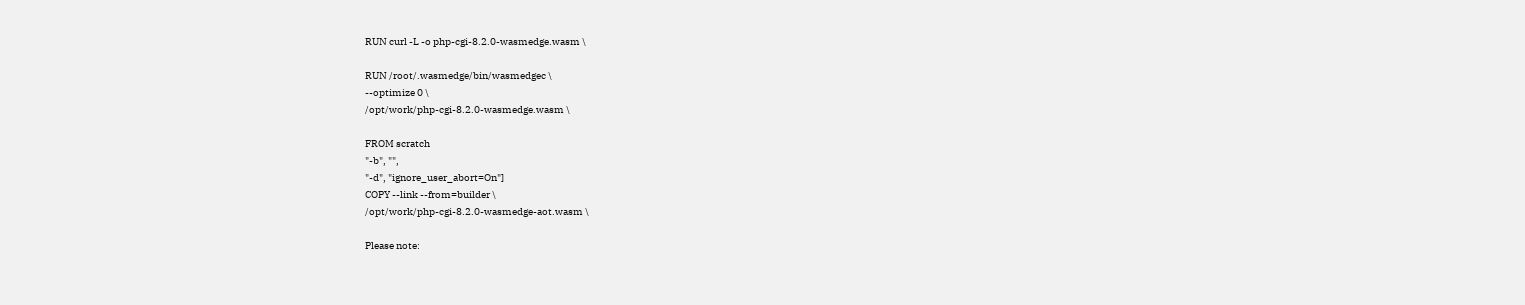RUN curl -L -o php-cgi-8.2.0-wasmedge.wasm \

RUN /root/.wasmedge/bin/wasmedgec \
--optimize 0 \
/opt/work/php-cgi-8.2.0-wasmedge.wasm \

FROM scratch
"-b", "",
"-d", "ignore_user_abort=On"]
COPY --link --from=builder \
/opt/work/php-cgi-8.2.0-wasmedge-aot.wasm \

Please note: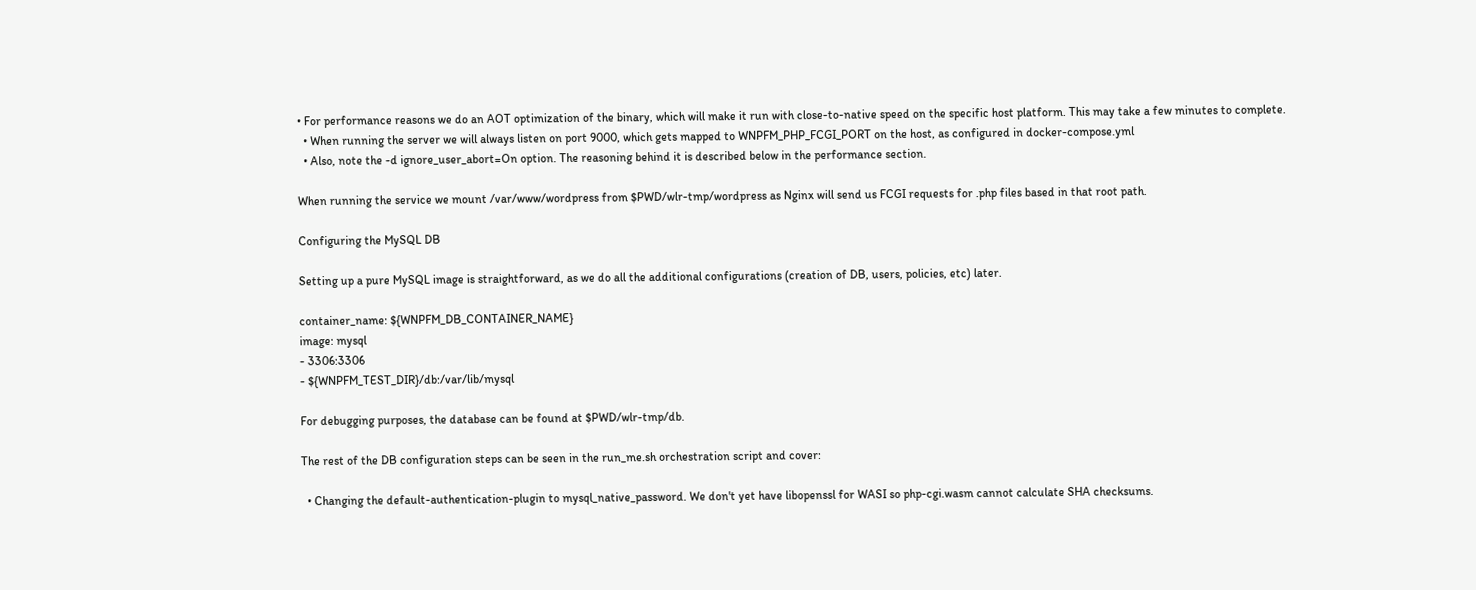• For performance reasons we do an AOT optimization of the binary, which will make it run with close-to-native speed on the specific host platform. This may take a few minutes to complete.
  • When running the server we will always listen on port 9000, which gets mapped to WNPFM_PHP_FCGI_PORT on the host, as configured in docker-compose.yml
  • Also, note the -d ignore_user_abort=On option. The reasoning behind it is described below in the performance section.

When running the service we mount /var/www/wordpress from $PWD/wlr-tmp/wordpress as Nginx will send us FCGI requests for .php files based in that root path.

Configuring the MySQL DB

Setting up a pure MySQL image is straightforward, as we do all the additional configurations (creation of DB, users, policies, etc) later.

container_name: ${WNPFM_DB_CONTAINER_NAME}
image: mysql
- 3306:3306
- ${WNPFM_TEST_DIR}/db:/var/lib/mysql

For debugging purposes, the database can be found at $PWD/wlr-tmp/db.

The rest of the DB configuration steps can be seen in the run_me.sh orchestration script and cover:

  • Changing the default-authentication-plugin to mysql_native_password. We don't yet have libopenssl for WASI so php-cgi.wasm cannot calculate SHA checksums.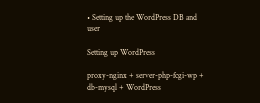• Setting up the WordPress DB and user

Setting up WordPress

proxy-nginx + server-php-fcgi-wp + db-mysql + WordPress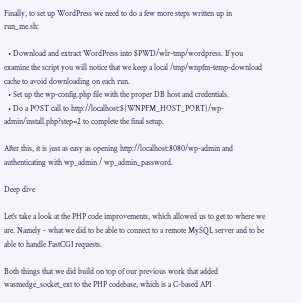Finally, to set up WordPress we need to do a few more steps written up in run_me.sh:

  • Download and extract WordPress into $PWD/wlr-tmp/wordpress. If you examine the script you will notice that we keep a local /tmp/wnpfm-temp-download cache to avoid downloading on each run.
  • Set up the wp-config.php file with the proper DB host and credentials.
  • Do a POST call to http://localhost:${WNPFM_HOST_PORT}/wp-admin/install.php?step=2 to complete the final setup.

After this, it is just as easy as opening http://localhost:8080/wp-admin and authenticating with wp_admin / wp_admin_password.

Deep dive

Let's take a look at the PHP code improvements, which allowed us to get to where we are. Namely - what we did to be able to connect to a remote MySQL server and to be able to handle FastCGI requests.

Both things that we did build on top of our previous work that added wasmedge_socket_ext to the PHP codebase, which is a C-based API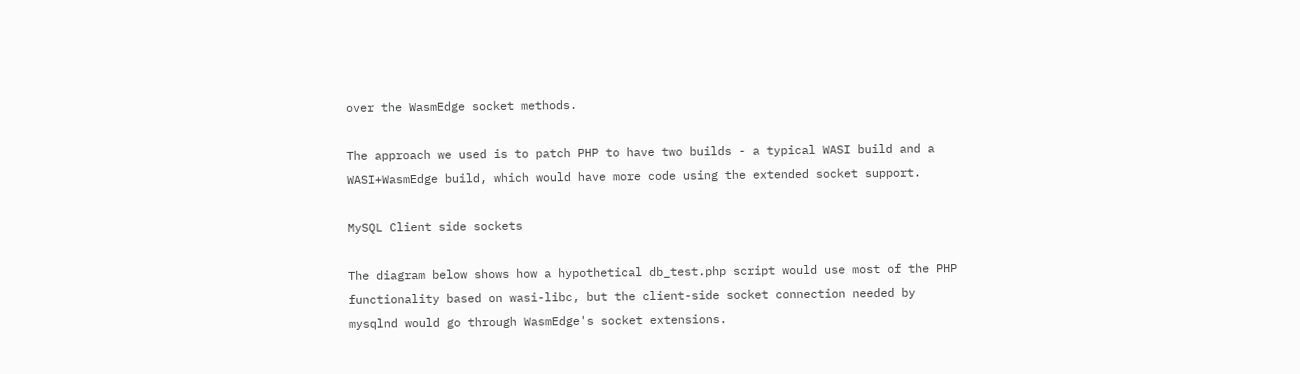over the WasmEdge socket methods.

The approach we used is to patch PHP to have two builds - a typical WASI build and a WASI+WasmEdge build, which would have more code using the extended socket support.

MySQL Client side sockets

The diagram below shows how a hypothetical db_test.php script would use most of the PHP functionality based on wasi-libc, but the client-side socket connection needed by mysqlnd would go through WasmEdge's socket extensions.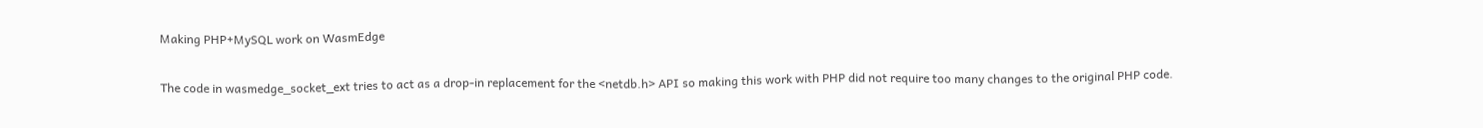Making PHP+MySQL work on WasmEdge

The code in wasmedge_socket_ext tries to act as a drop-in replacement for the <netdb.h> API so making this work with PHP did not require too many changes to the original PHP code.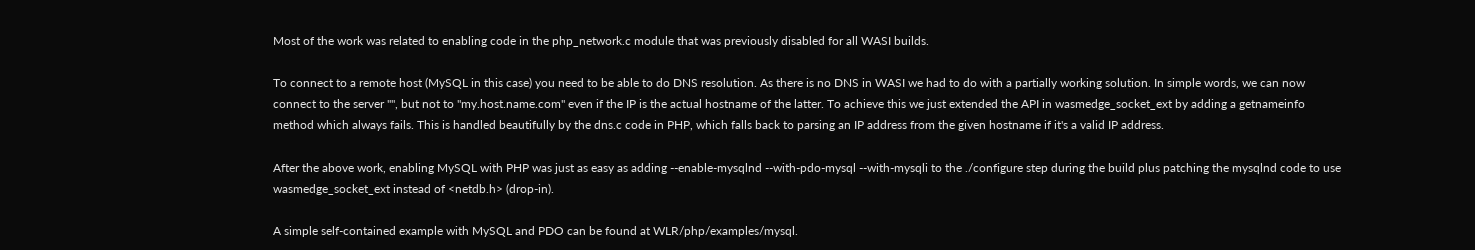Most of the work was related to enabling code in the php_network.c module that was previously disabled for all WASI builds.

To connect to a remote host (MySQL in this case) you need to be able to do DNS resolution. As there is no DNS in WASI we had to do with a partially working solution. In simple words, we can now connect to the server "", but not to "my.host.name.com" even if the IP is the actual hostname of the latter. To achieve this we just extended the API in wasmedge_socket_ext by adding a getnameinfo method which always fails. This is handled beautifully by the dns.c code in PHP, which falls back to parsing an IP address from the given hostname if it's a valid IP address.

After the above work, enabling MySQL with PHP was just as easy as adding --enable-mysqlnd --with-pdo-mysql --with-mysqli to the ./configure step during the build plus patching the mysqlnd code to use wasmedge_socket_ext instead of <netdb.h> (drop-in).

A simple self-contained example with MySQL and PDO can be found at WLR/php/examples/mysql.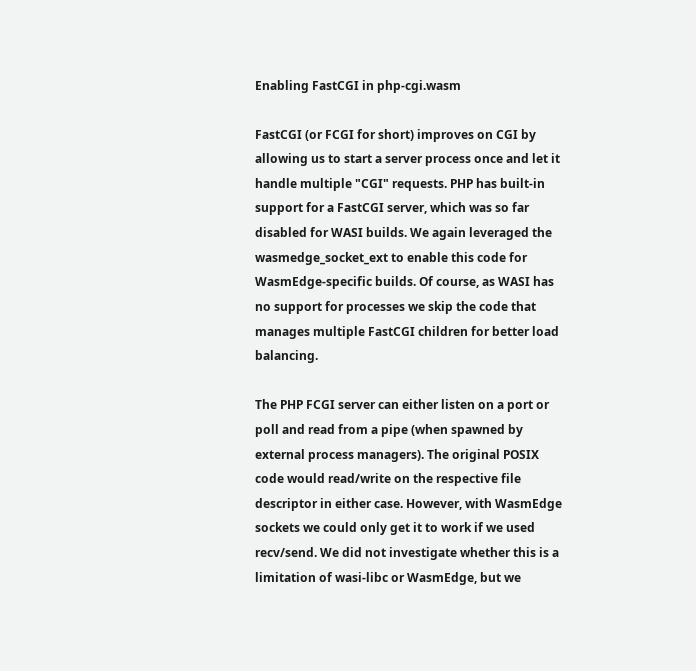Enabling FastCGI in php-cgi.wasm

FastCGI (or FCGI for short) improves on CGI by allowing us to start a server process once and let it handle multiple "CGI" requests. PHP has built-in support for a FastCGI server, which was so far disabled for WASI builds. We again leveraged the wasmedge_socket_ext to enable this code for WasmEdge-specific builds. Of course, as WASI has no support for processes we skip the code that manages multiple FastCGI children for better load balancing.

The PHP FCGI server can either listen on a port or poll and read from a pipe (when spawned by external process managers). The original POSIX code would read/write on the respective file descriptor in either case. However, with WasmEdge sockets we could only get it to work if we used recv/send. We did not investigate whether this is a limitation of wasi-libc or WasmEdge, but we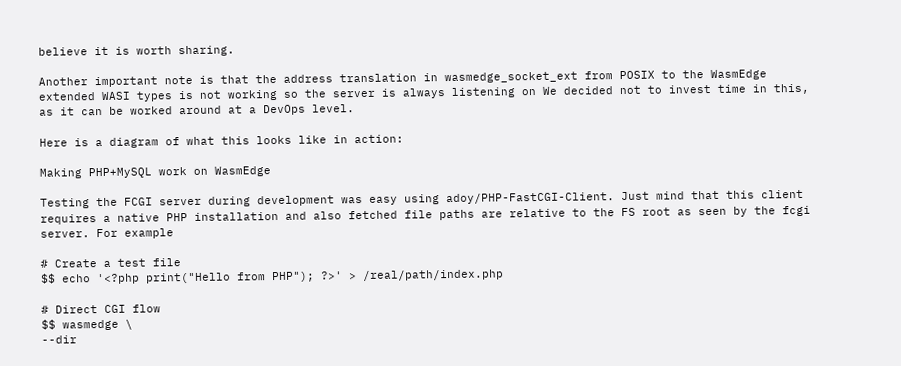believe it is worth sharing.

Another important note is that the address translation in wasmedge_socket_ext from POSIX to the WasmEdge extended WASI types is not working so the server is always listening on We decided not to invest time in this, as it can be worked around at a DevOps level.

Here is a diagram of what this looks like in action:

Making PHP+MySQL work on WasmEdge

Testing the FCGI server during development was easy using adoy/PHP-FastCGI-Client. Just mind that this client requires a native PHP installation and also fetched file paths are relative to the FS root as seen by the fcgi server. For example

# Create a test file
$$ echo '<?php print("Hello from PHP"); ?>' > /real/path/index.php

# Direct CGI flow
$$ wasmedge \
--dir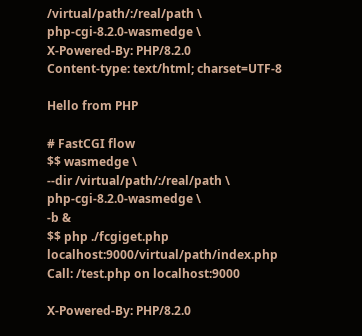/virtual/path/:/real/path \
php-cgi-8.2.0-wasmedge \
X-Powered-By: PHP/8.2.0
Content-type: text/html; charset=UTF-8

Hello from PHP

# FastCGI flow
$$ wasmedge \
--dir /virtual/path/:/real/path \
php-cgi-8.2.0-wasmedge \
-b &
$$ php ./fcgiget.php localhost:9000/virtual/path/index.php
Call: /test.php on localhost:9000

X-Powered-By: PHP/8.2.0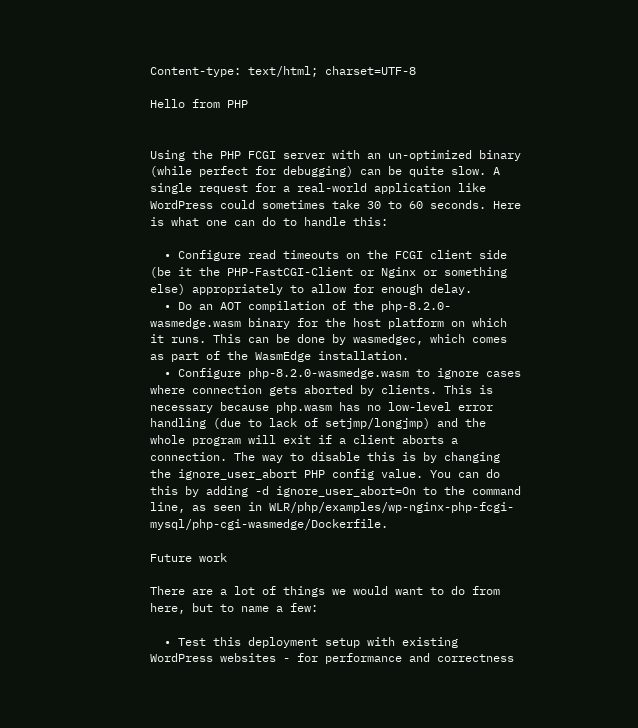Content-type: text/html; charset=UTF-8

Hello from PHP


Using the PHP FCGI server with an un-optimized binary (while perfect for debugging) can be quite slow. A single request for a real-world application like WordPress could sometimes take 30 to 60 seconds. Here is what one can do to handle this:

  • Configure read timeouts on the FCGI client side (be it the PHP-FastCGI-Client or Nginx or something else) appropriately to allow for enough delay.
  • Do an AOT compilation of the php-8.2.0-wasmedge.wasm binary for the host platform on which it runs. This can be done by wasmedgec, which comes as part of the WasmEdge installation.
  • Configure php-8.2.0-wasmedge.wasm to ignore cases where connection gets aborted by clients. This is necessary because php.wasm has no low-level error handling (due to lack of setjmp/longjmp) and the whole program will exit if a client aborts a connection. The way to disable this is by changing the ignore_user_abort PHP config value. You can do this by adding -d ignore_user_abort=On to the command line, as seen in WLR/php/examples/wp-nginx-php-fcgi-mysql/php-cgi-wasmedge/Dockerfile.

Future work

There are a lot of things we would want to do from here, but to name a few:

  • Test this deployment setup with existing WordPress websites - for performance and correctness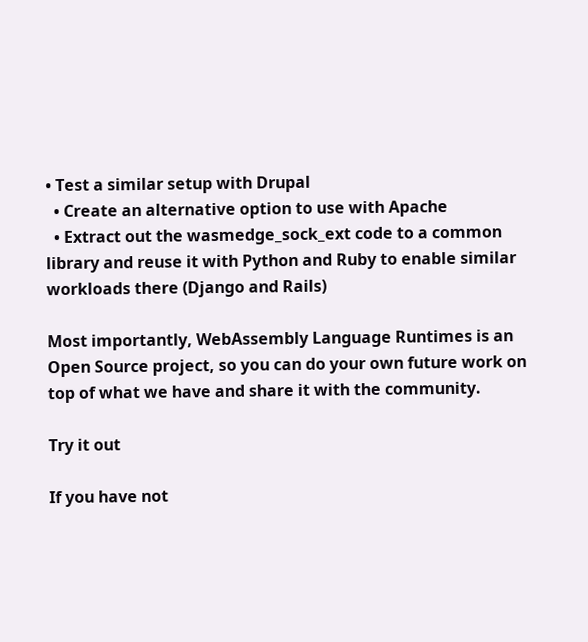• Test a similar setup with Drupal
  • Create an alternative option to use with Apache
  • Extract out the wasmedge_sock_ext code to a common library and reuse it with Python and Ruby to enable similar workloads there (Django and Rails)

Most importantly, WebAssembly Language Runtimes is an Open Source project, so you can do your own future work on top of what we have and share it with the community.

Try it out

If you have not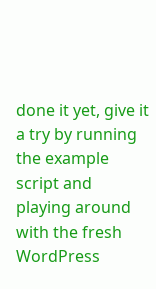done it yet, give it a try by running the example script and playing around with the fresh WordPress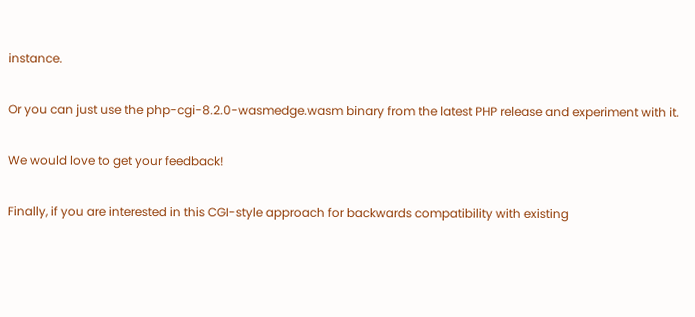instance.

Or you can just use the php-cgi-8.2.0-wasmedge.wasm binary from the latest PHP release and experiment with it.

We would love to get your feedback!

Finally, if you are interested in this CGI-style approach for backwards compatibility with existing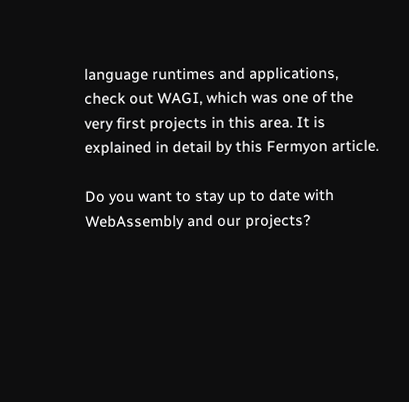language runtimes and applications, check out WAGI, which was one of the very first projects in this area. It is explained in detail by this Fermyon article.

Do you want to stay up to date with WebAssembly and our projects?